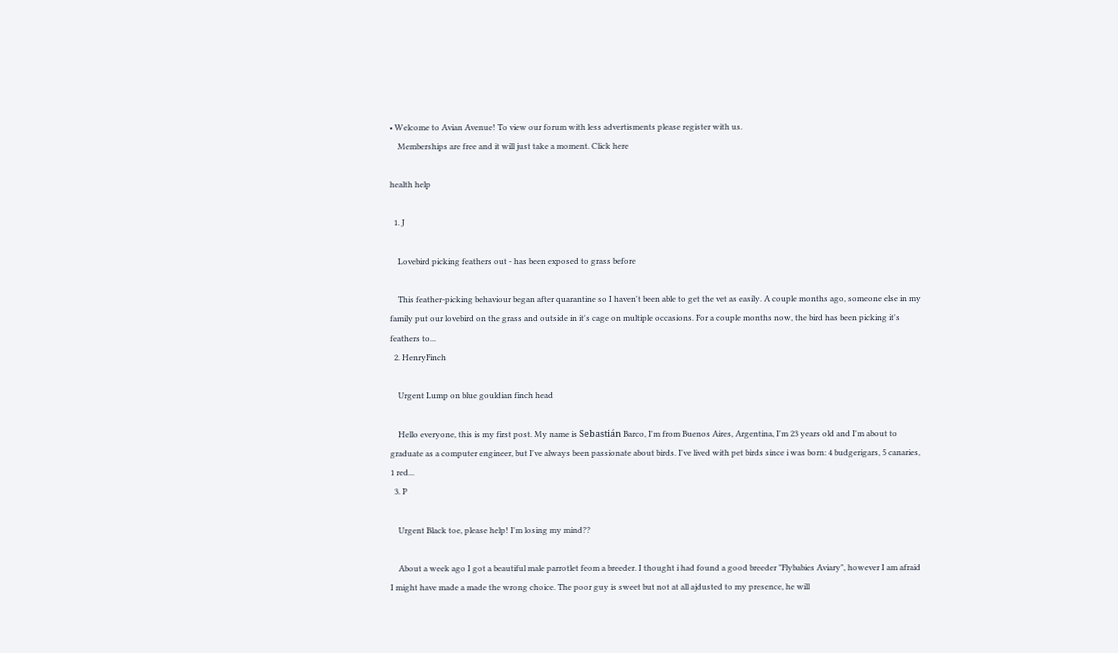• Welcome to Avian Avenue! To view our forum with less advertisments please register with us.
    Memberships are free and it will just take a moment. Click here

health help

  1. J

    Lovebird picking feathers out - has been exposed to grass before

    This feather-picking behaviour began after quarantine so I haven't been able to get the vet as easily. A couple months ago, someone else in my family put our lovebird on the grass and outside in it's cage on multiple occasions. For a couple months now, the bird has been picking it's feathers to...
  2. HenryFinch

    Urgent Lump on blue gouldian finch head

    Hello everyone, this is my first post. My name is Sebastián Barco, I'm from Buenos Aires, Argentina, I'm 23 years old and I'm about to graduate as a computer engineer, but I've always been passionate about birds. I've lived with pet birds since i was born: 4 budgerigars, 5 canaries, 1 red...
  3. P

    Urgent Black toe, please help! I'm losing my mind??

    About a week ago I got a beautiful male parrotlet feom a breeder. I thought i had found a good breeder "Flybabies Aviary", however I am afraid I might have made a made the wrong choice. The poor guy is sweet but not at all ajdusted to my presence, he will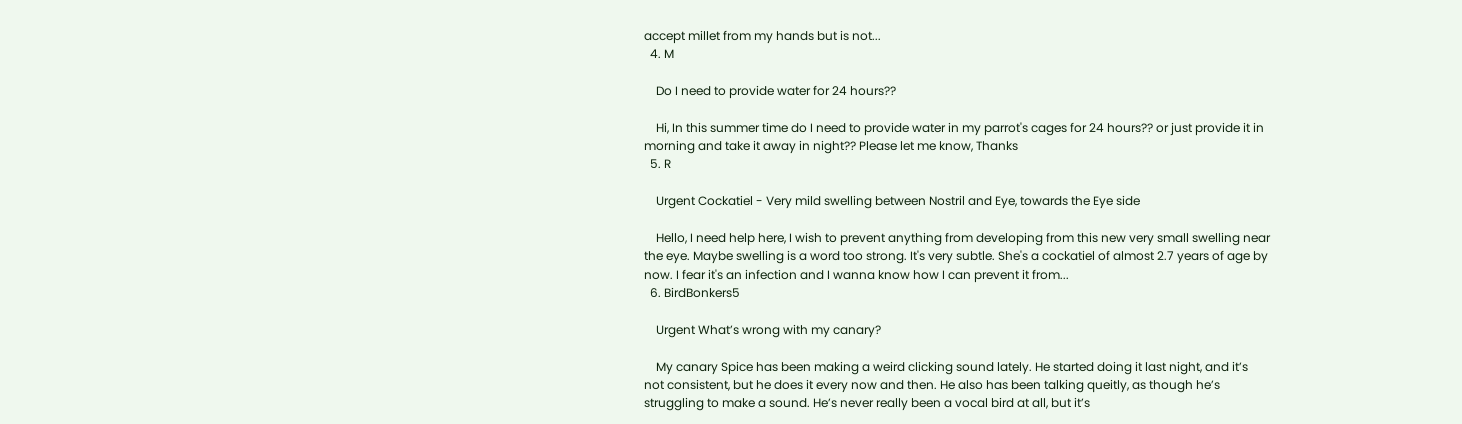accept millet from my hands but is not...
  4. M

    Do I need to provide water for 24 hours??

    Hi, In this summer time do I need to provide water in my parrot's cages for 24 hours?? or just provide it in morning and take it away in night?? Please let me know, Thanks
  5. R

    Urgent Cockatiel - Very mild swelling between Nostril and Eye, towards the Eye side

    Hello, I need help here, I wish to prevent anything from developing from this new very small swelling near the eye. Maybe swelling is a word too strong. It's very subtle. She's a cockatiel of almost 2.7 years of age by now. I fear it's an infection and I wanna know how I can prevent it from...
  6. BirdBonkers5

    Urgent What’s wrong with my canary?

    My canary Spice has been making a weird clicking sound lately. He started doing it last night, and it’s not consistent, but he does it every now and then. He also has been talking queitly, as though he’s struggling to make a sound. He’s never really been a vocal bird at all, but it’s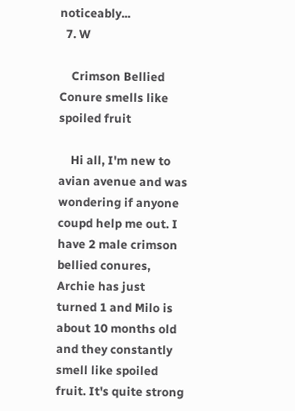noticeably...
  7. W

    Crimson Bellied Conure smells like spoiled fruit

    Hi all, I'm new to avian avenue and was wondering if anyone coupd help me out. I have 2 male crimson bellied conures, Archie has just turned 1 and Milo is about 10 months old and they constantly smell like spoiled fruit. It's quite strong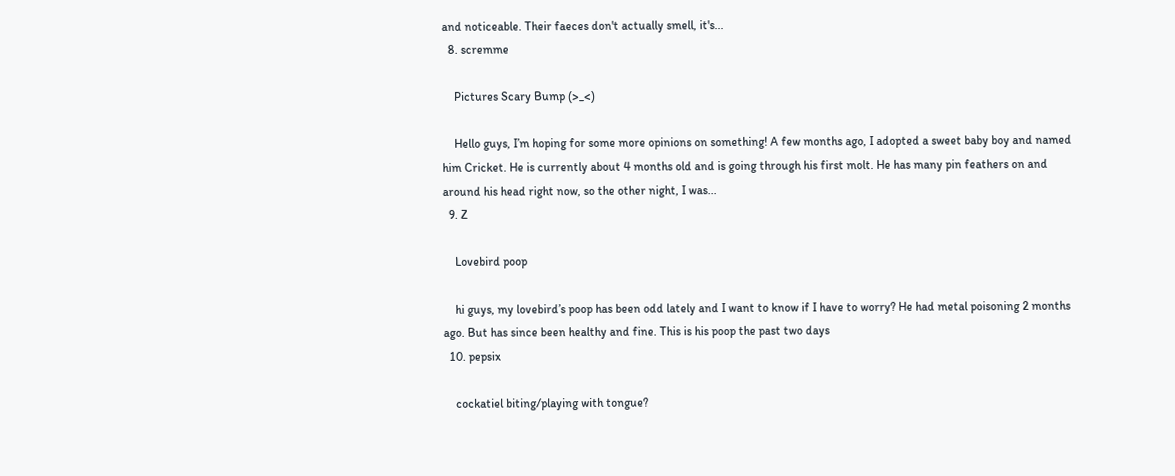and noticeable. Their faeces don't actually smell, it's...
  8. scremme

    Pictures Scary Bump (>_<)

    Hello guys, I’m hoping for some more opinions on something! A few months ago, I adopted a sweet baby boy and named him Cricket. He is currently about 4 months old and is going through his first molt. He has many pin feathers on and around his head right now, so the other night, I was...
  9. Z

    Lovebird poop

    hi guys, my lovebird’s poop has been odd lately and I want to know if I have to worry? He had metal poisoning 2 months ago. But has since been healthy and fine. This is his poop the past two days
  10. pepsix

    cockatiel biting/playing with tongue?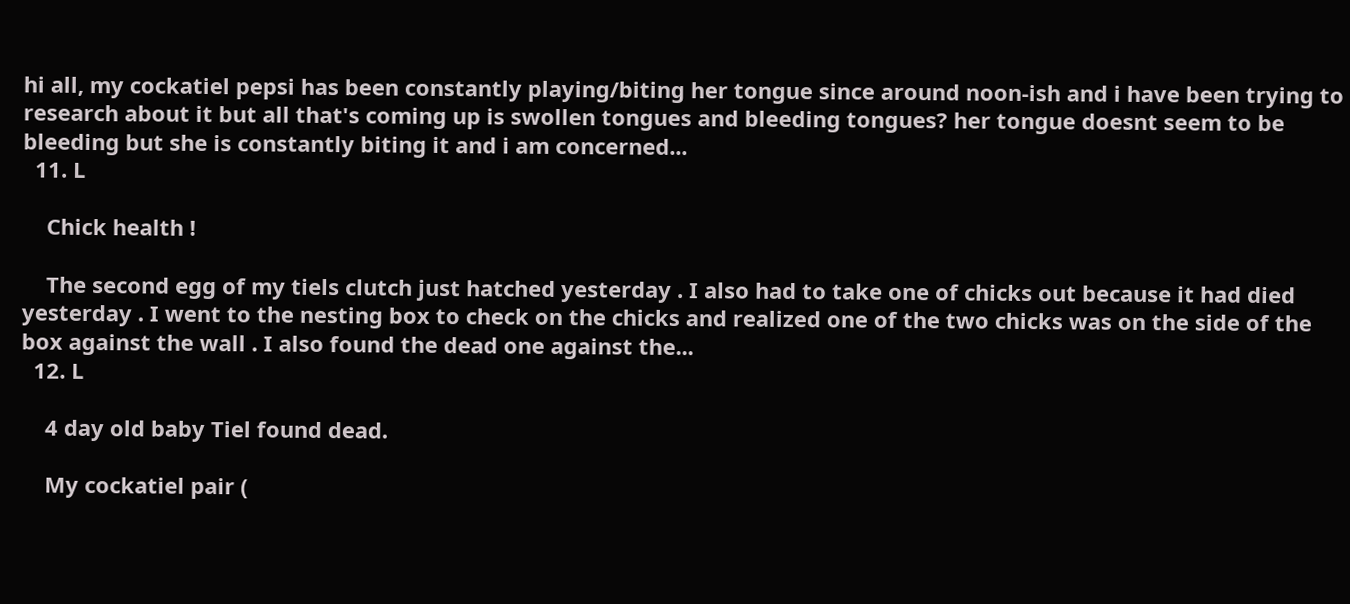hi all, my cockatiel pepsi has been constantly playing/biting her tongue since around noon-ish and i have been trying to research about it but all that's coming up is swollen tongues and bleeding tongues? her tongue doesnt seem to be bleeding but she is constantly biting it and i am concerned...
  11. L

    Chick health !

    The second egg of my tiels clutch just hatched yesterday . I also had to take one of chicks out because it had died yesterday . I went to the nesting box to check on the chicks and realized one of the two chicks was on the side of the box against the wall . I also found the dead one against the...
  12. L

    4 day old baby Tiel found dead.

    My cockatiel pair (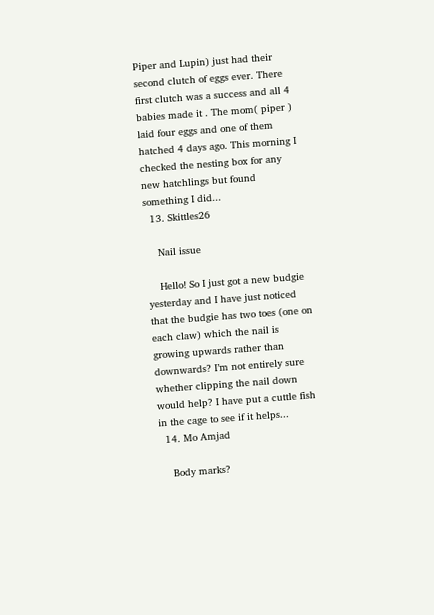Piper and Lupin) just had their second clutch of eggs ever. There first clutch was a success and all 4 babies made it . The mom( piper ) laid four eggs and one of them hatched 4 days ago. This morning I checked the nesting box for any new hatchlings but found something I did...
  13. Skittles26

    Nail issue

    Hello! So I just got a new budgie yesterday and I have just noticed that the budgie has two toes (one on each claw) which the nail is growing upwards rather than downwards? I’m not entirely sure whether clipping the nail down would help? I have put a cuttle fish in the cage to see if it helps...
  14. Mo Amjad

    Body marks?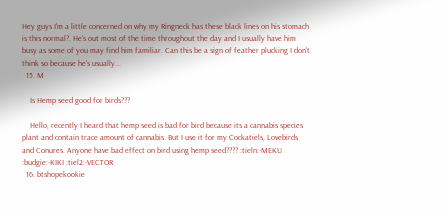Hey guys I'm a little concerned on why my Ringneck has these black lines on his stomach is this normal?. He's out most of the time throughout the day and I usually have him busy as some of you may find him familiar. Can this be a sign of feather plucking I don't think so because he's usually...
  15. M

    Is Hemp seed good for birds???

    Hello, recently I heard that hemp seed is bad for bird because its a cannabis species plant and contain trace amount of cannabis. But I use it for my Cockatiels, Lovebirds and Conures. Anyone have bad effect on bird using hemp seed???? :tieln:-MEKU :budgie:-KIKI :tiel2:-VECTOR
  16. btshopekookie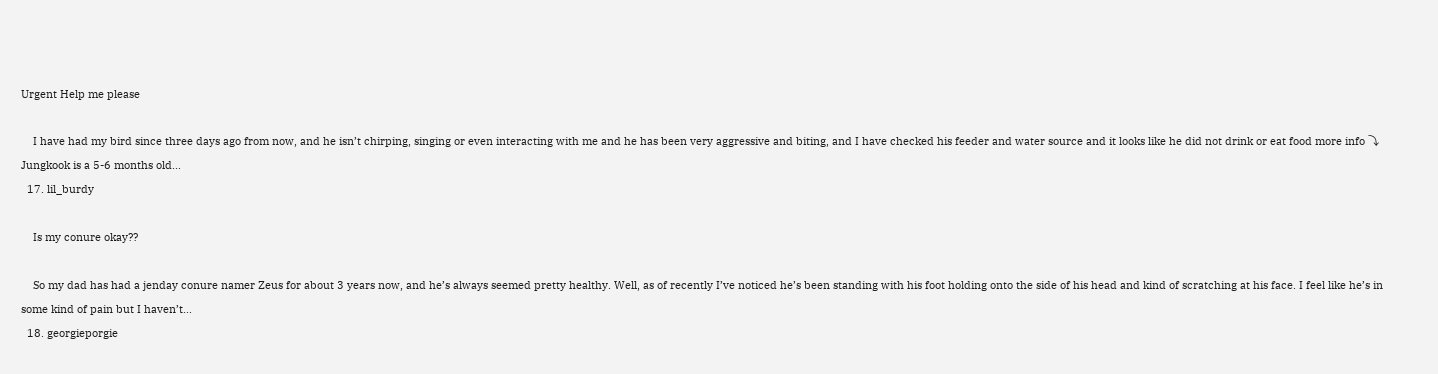Urgent Help me please

    I have had my bird since three days ago from now, and he isn’t chirping, singing or even interacting with me and he has been very aggressive and biting, and I have checked his feeder and water source and it looks like he did not drink or eat food more info ⤵ Jungkook is a 5-6 months old...
  17. lil_burdy

    Is my conure okay??

    So my dad has had a jenday conure namer Zeus for about 3 years now, and he’s always seemed pretty healthy. Well, as of recently I’ve noticed he’s been standing with his foot holding onto the side of his head and kind of scratching at his face. I feel like he’s in some kind of pain but I haven’t...
  18. georgieporgie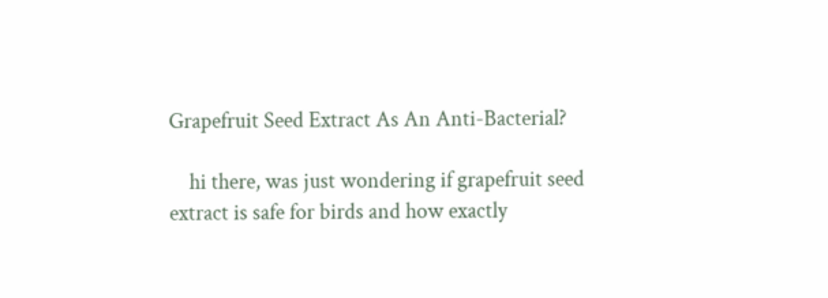Grapefruit Seed Extract As An Anti-Bacterial?

    hi there, was just wondering if grapefruit seed extract is safe for birds and how exactly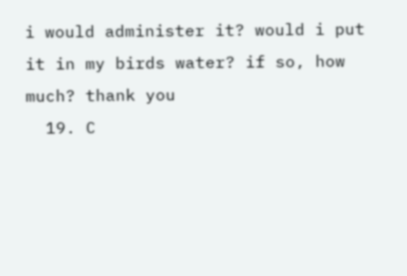i would administer it? would i put it in my birds water? if so, how much? thank you
  19. C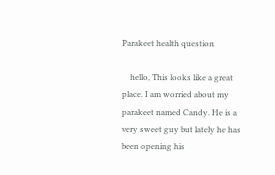Parakeet health question

    hello, This looks like a great place. I am worried about my parakeet named Candy. He is a very sweet guy but lately he has been opening his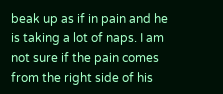beak up as if in pain and he is taking a lot of naps. I am not sure if the pain comes from the right side of his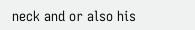neck and or also his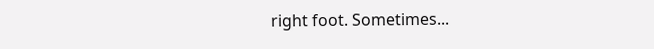right foot. Sometimes...